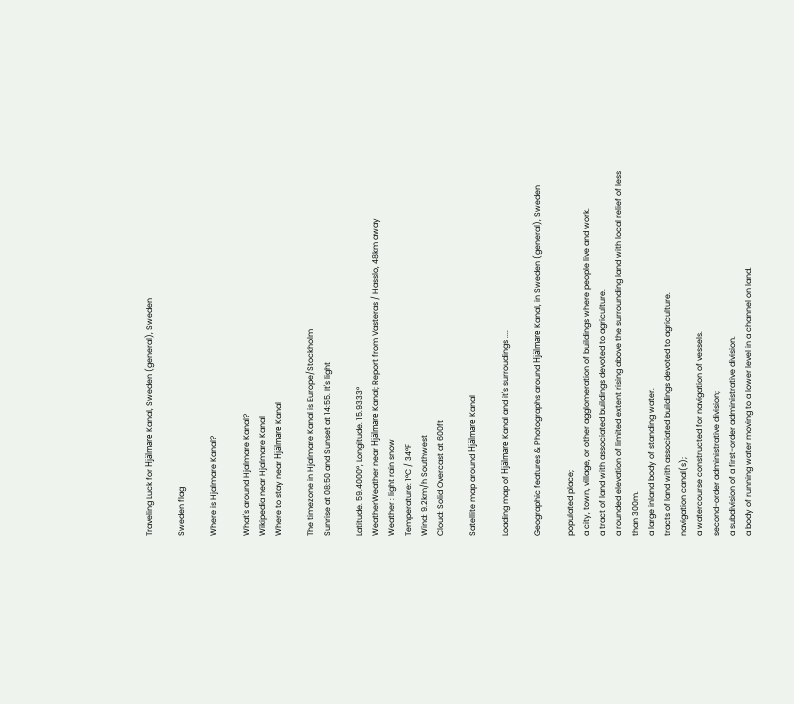Traveling Luck for Hjälmare Kanal, Sweden (general), Sweden

Sweden flag

Where is Hjalmare Kanal?

What's around Hjalmare Kanal?
Wikipedia near Hjalmare Kanal
Where to stay near Hjälmare Kanal

The timezone in Hjalmare Kanal is Europe/Stockholm
Sunrise at 08:50 and Sunset at 14:55. It's light

Latitude. 59.4000°, Longitude. 15.9333°
WeatherWeather near Hjälmare Kanal; Report from Vasteras / Hasslo, 48km away
Weather : light rain snow
Temperature: 1°C / 34°F
Wind: 9.2km/h Southwest
Cloud: Solid Overcast at 600ft

Satellite map around Hjälmare Kanal

Loading map of Hjälmare Kanal and it's surroudings ....

Geographic features & Photographs around Hjälmare Kanal, in Sweden (general), Sweden

populated place;
a city, town, village, or other agglomeration of buildings where people live and work.
a tract of land with associated buildings devoted to agriculture.
a rounded elevation of limited extent rising above the surrounding land with local relief of less than 300m.
a large inland body of standing water.
tracts of land with associated buildings devoted to agriculture.
navigation canal(s);
a watercourse constructed for navigation of vessels.
second-order administrative division;
a subdivision of a first-order administrative division.
a body of running water moving to a lower level in a channel on land.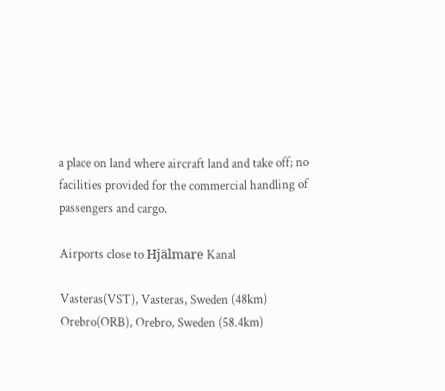a place on land where aircraft land and take off; no facilities provided for the commercial handling of passengers and cargo.

Airports close to Hjälmare Kanal

Vasteras(VST), Vasteras, Sweden (48km)
Orebro(ORB), Orebro, Sweden (58.4km)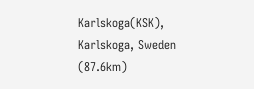Karlskoga(KSK), Karlskoga, Sweden (87.6km)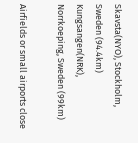Skavsta(NYO), Stockholm, Sweden (94.4km)
Kungsangen(NRK), Norrkoeping, Sweden (99km)

Airfields or small airports close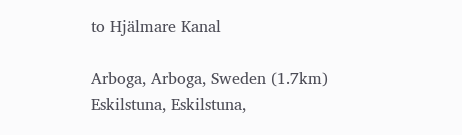to Hjälmare Kanal

Arboga, Arboga, Sweden (1.7km)
Eskilstuna, Eskilstuna,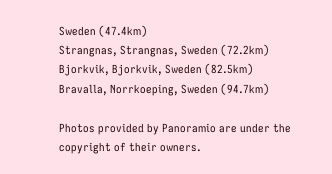Sweden (47.4km)
Strangnas, Strangnas, Sweden (72.2km)
Bjorkvik, Bjorkvik, Sweden (82.5km)
Bravalla, Norrkoeping, Sweden (94.7km)

Photos provided by Panoramio are under the copyright of their owners.